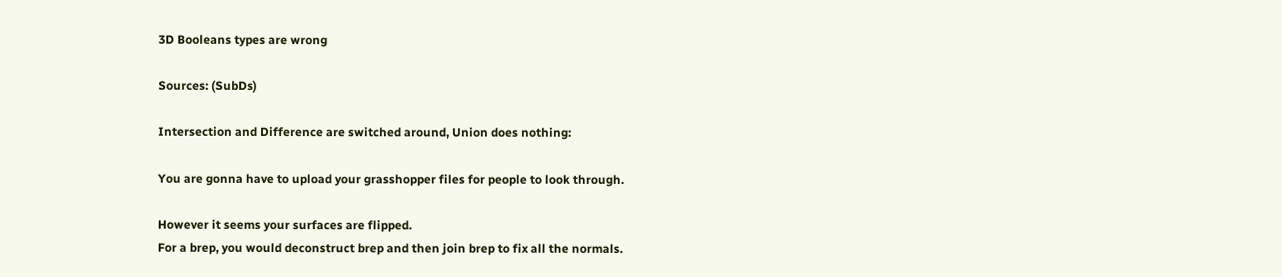3D Booleans types are wrong

Sources: (SubDs)

Intersection and Difference are switched around, Union does nothing:

You are gonna have to upload your grasshopper files for people to look through.

However it seems your surfaces are flipped.
For a brep, you would deconstruct brep and then join brep to fix all the normals.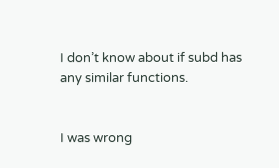I don’t know about if subd has any similar functions.


I was wrong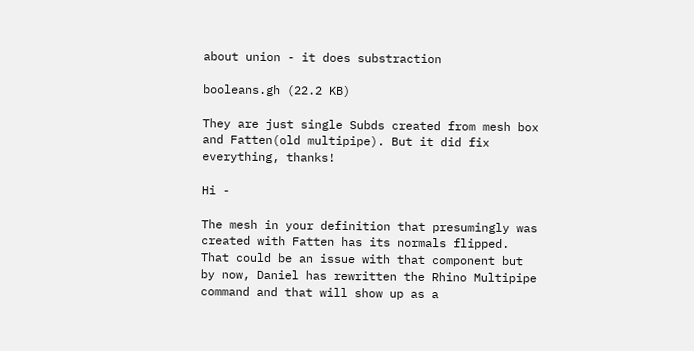about union - it does substraction

booleans.gh (22.2 KB)

They are just single Subds created from mesh box and Fatten(old multipipe). But it did fix everything, thanks!

Hi -

The mesh in your definition that presumingly was created with Fatten has its normals flipped. That could be an issue with that component but by now, Daniel has rewritten the Rhino Multipipe command and that will show up as a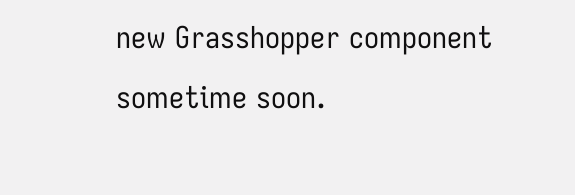new Grasshopper component sometime soon.